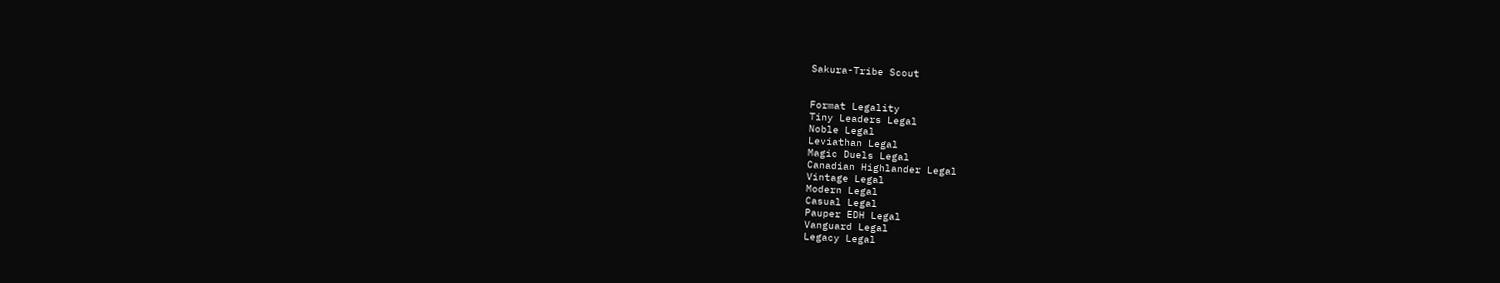Sakura-Tribe Scout


Format Legality
Tiny Leaders Legal
Noble Legal
Leviathan Legal
Magic Duels Legal
Canadian Highlander Legal
Vintage Legal
Modern Legal
Casual Legal
Pauper EDH Legal
Vanguard Legal
Legacy Legal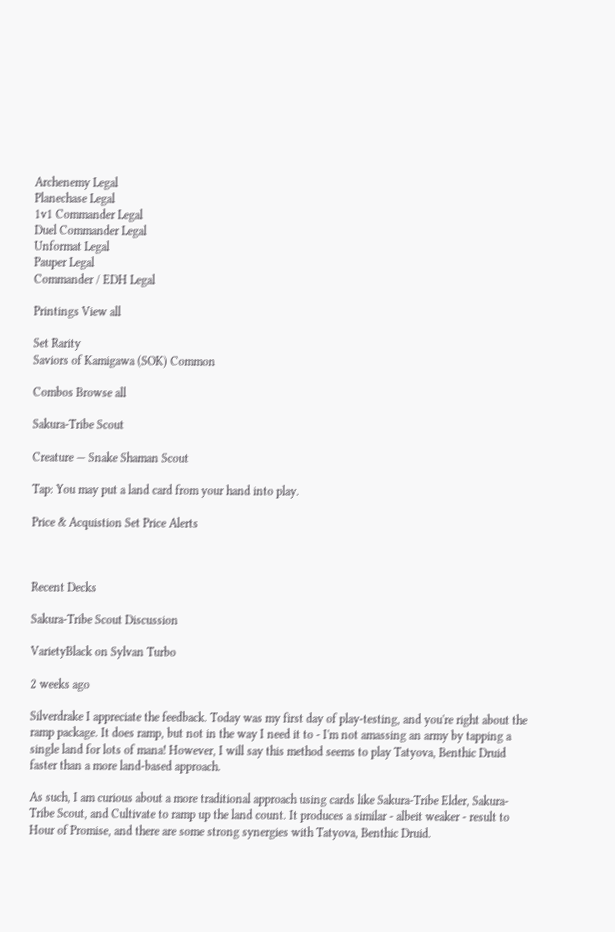Archenemy Legal
Planechase Legal
1v1 Commander Legal
Duel Commander Legal
Unformat Legal
Pauper Legal
Commander / EDH Legal

Printings View all

Set Rarity
Saviors of Kamigawa (SOK) Common

Combos Browse all

Sakura-Tribe Scout

Creature — Snake Shaman Scout

Tap: You may put a land card from your hand into play.

Price & Acquistion Set Price Alerts



Recent Decks

Sakura-Tribe Scout Discussion

VarietyBlack on Sylvan Turbo

2 weeks ago

Silverdrake I appreciate the feedback. Today was my first day of play-testing, and you're right about the ramp package. It does ramp, but not in the way I need it to - I'm not amassing an army by tapping a single land for lots of mana! However, I will say this method seems to play Tatyova, Benthic Druid faster than a more land-based approach.

As such, I am curious about a more traditional approach using cards like Sakura-Tribe Elder, Sakura-Tribe Scout, and Cultivate to ramp up the land count. It produces a similar - albeit weaker - result to Hour of Promise, and there are some strong synergies with Tatyova, Benthic Druid.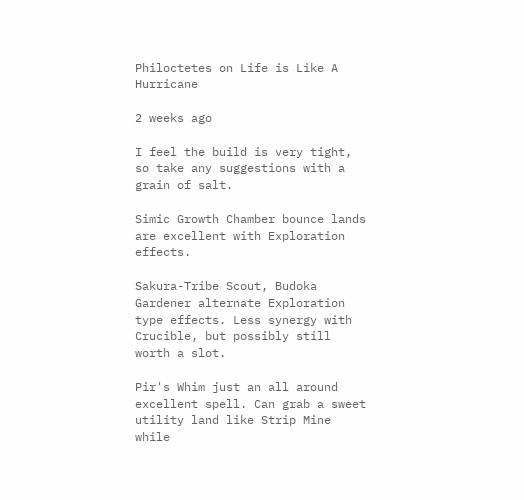Philoctetes on Life is Like A Hurricane

2 weeks ago

I feel the build is very tight, so take any suggestions with a grain of salt.

Simic Growth Chamber bounce lands are excellent with Exploration effects.

Sakura-Tribe Scout, Budoka Gardener alternate Exploration type effects. Less synergy with Crucible, but possibly still worth a slot.

Pir's Whim just an all around excellent spell. Can grab a sweet utility land like Strip Mine while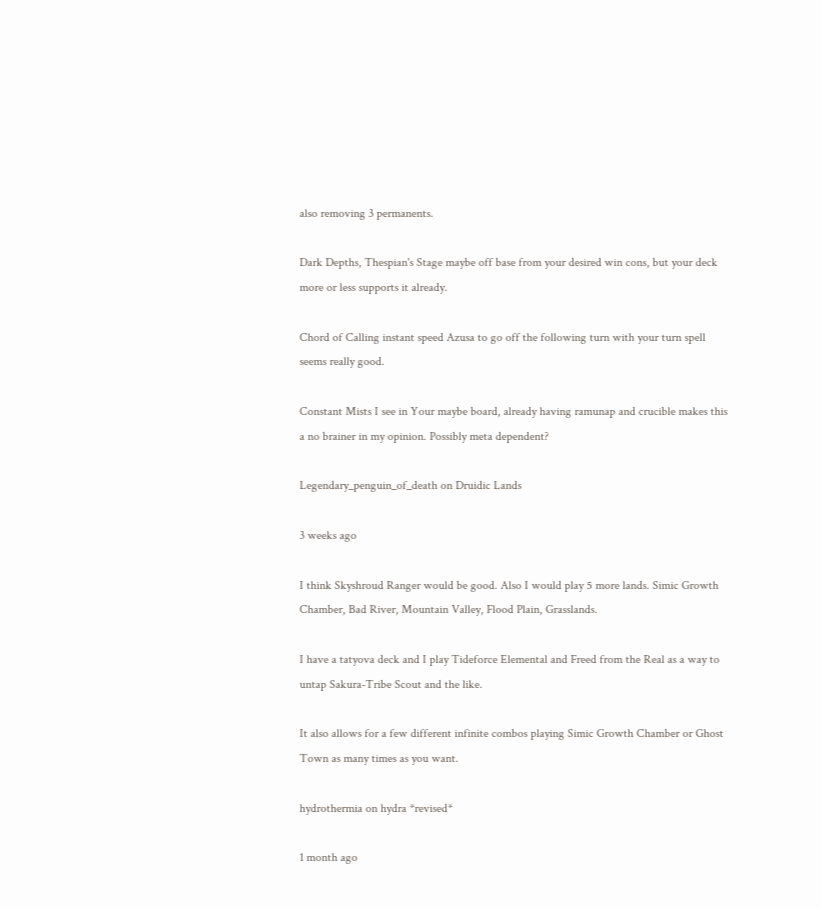also removing 3 permanents.

Dark Depths, Thespian's Stage maybe off base from your desired win cons, but your deck more or less supports it already.

Chord of Calling instant speed Azusa to go off the following turn with your turn spell seems really good.

Constant Mists I see in Your maybe board, already having ramunap and crucible makes this a no brainer in my opinion. Possibly meta dependent?

Legendary_penguin_of_death on Druidic Lands

3 weeks ago

I think Skyshroud Ranger would be good. Also I would play 5 more lands. Simic Growth Chamber, Bad River, Mountain Valley, Flood Plain, Grasslands.

I have a tatyova deck and I play Tideforce Elemental and Freed from the Real as a way to untap Sakura-Tribe Scout and the like.

It also allows for a few different infinite combos playing Simic Growth Chamber or Ghost Town as many times as you want.

hydrothermia on hydra *revised*

1 month ago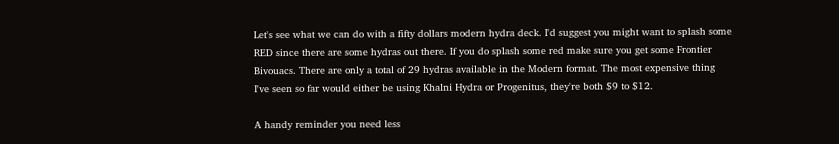Let's see what we can do with a fifty dollars modern hydra deck. I'd suggest you might want to splash some RED since there are some hydras out there. If you do splash some red make sure you get some Frontier Bivouacs. There are only a total of 29 hydras available in the Modern format. The most expensive thing I've seen so far would either be using Khalni Hydra or Progenitus, they're both $9 to $12.

A handy reminder you need less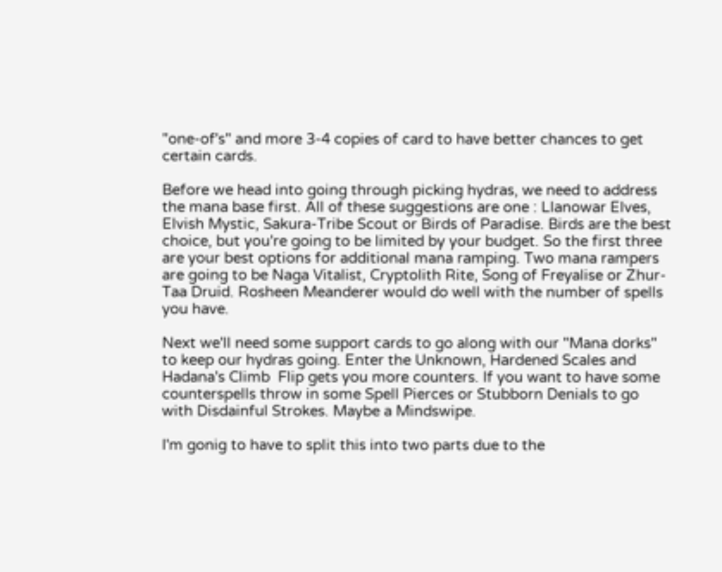"one-of's" and more 3-4 copies of card to have better chances to get certain cards.

Before we head into going through picking hydras, we need to address the mana base first. All of these suggestions are one : Llanowar Elves, Elvish Mystic, Sakura-Tribe Scout or Birds of Paradise. Birds are the best choice, but you're going to be limited by your budget. So the first three are your best options for additional mana ramping. Two mana rampers are going to be Naga Vitalist, Cryptolith Rite, Song of Freyalise or Zhur-Taa Druid. Rosheen Meanderer would do well with the number of spells you have.

Next we'll need some support cards to go along with our "Mana dorks" to keep our hydras going. Enter the Unknown, Hardened Scales and Hadana's Climb  Flip gets you more counters. If you want to have some counterspells throw in some Spell Pierces or Stubborn Denials to go with Disdainful Strokes. Maybe a Mindswipe.

I'm gonig to have to split this into two parts due to the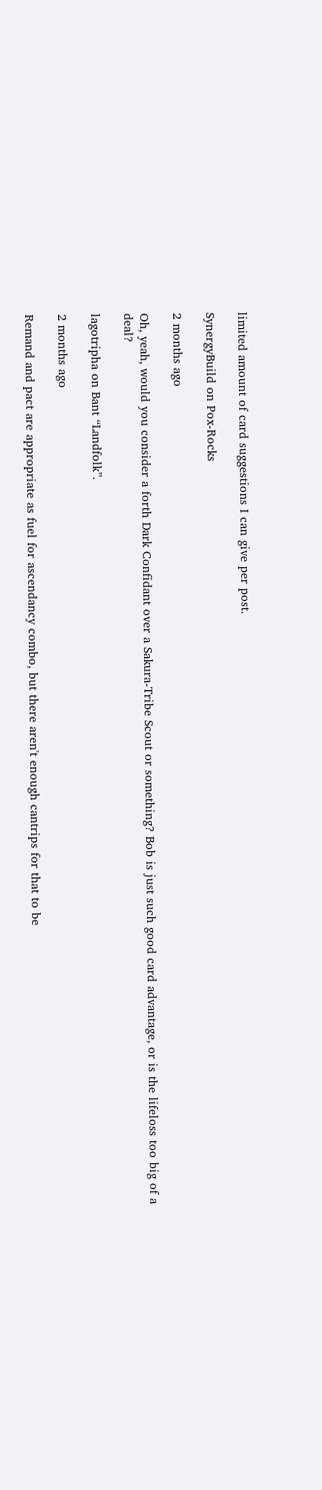limited amount of card suggestions I can give per post.

SynergyBuild on Pox-Rocks

2 months ago

Oh, yeah, would you consider a forth Dark Confidant over a Sakura-Tribe Scout or something? Bob is just such good card advantage, or is the lifeloss too big of a deal?

lagotripha on Bant “Landfolk”.

2 months ago

Remand and pact are appropriate as fuel for ascendancy combo, but there aren't enough cantrips for that to be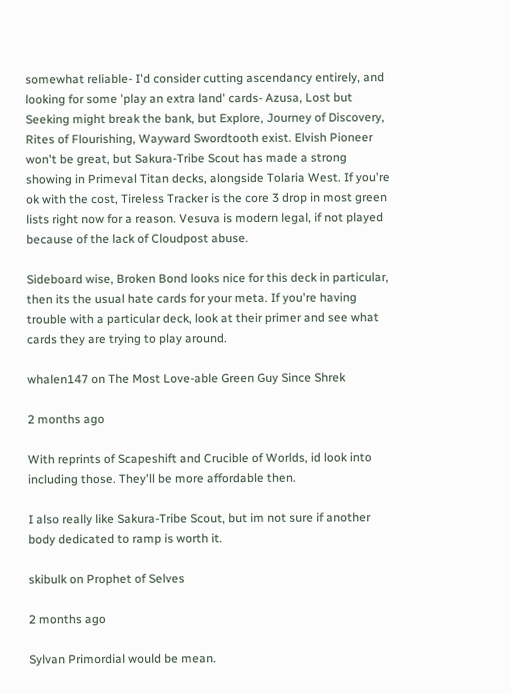somewhat reliable- I'd consider cutting ascendancy entirely, and looking for some 'play an extra land' cards- Azusa, Lost but Seeking might break the bank, but Explore, Journey of Discovery, Rites of Flourishing, Wayward Swordtooth exist. Elvish Pioneer won't be great, but Sakura-Tribe Scout has made a strong showing in Primeval Titan decks, alongside Tolaria West. If you're ok with the cost, Tireless Tracker is the core 3 drop in most green lists right now for a reason. Vesuva is modern legal, if not played because of the lack of Cloudpost abuse.

Sideboard wise, Broken Bond looks nice for this deck in particular, then its the usual hate cards for your meta. If you're having trouble with a particular deck, look at their primer and see what cards they are trying to play around.

whalen147 on The Most Love-able Green Guy Since Shrek

2 months ago

With reprints of Scapeshift and Crucible of Worlds, id look into including those. They'll be more affordable then.

I also really like Sakura-Tribe Scout, but im not sure if another body dedicated to ramp is worth it.

skibulk on Prophet of Selves

2 months ago

Sylvan Primordial would be mean.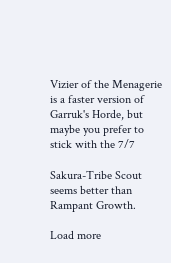Vizier of the Menagerie is a faster version of Garruk's Horde, but maybe you prefer to stick with the 7/7

Sakura-Tribe Scout seems better than Rampant Growth.

Load more